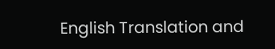English Translation and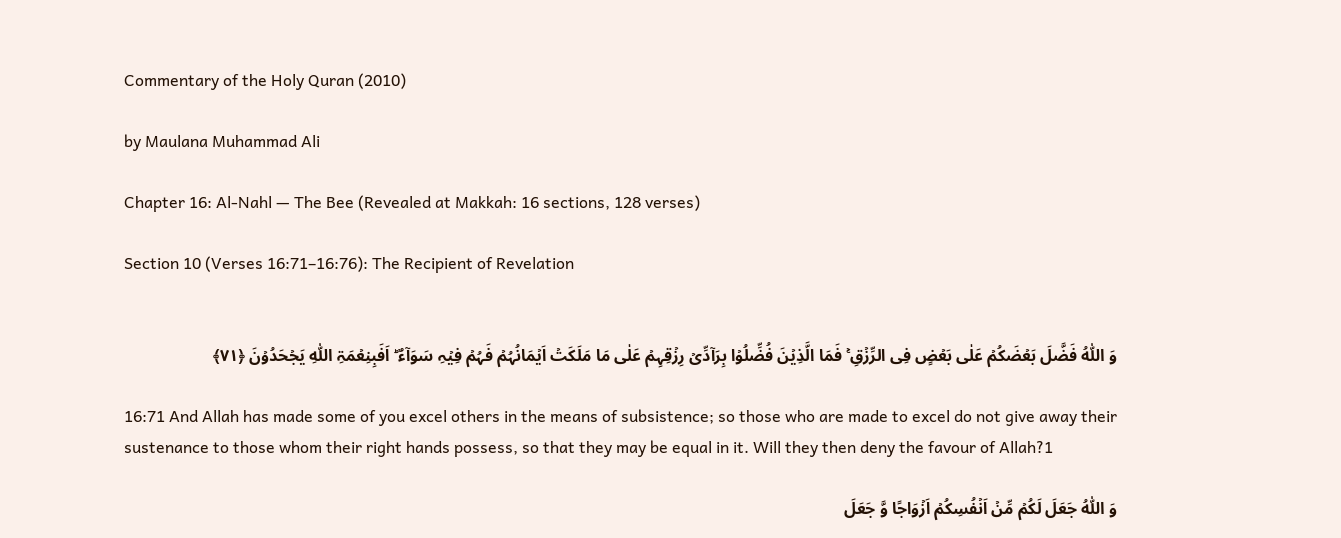Commentary of the Holy Quran (2010)

by Maulana Muhammad Ali

Chapter 16: Al-Nahl — The Bee (Revealed at Makkah: 16 sections, 128 verses)

Section 10 (Verses 16:71–16:76): The Recipient of Revelation


وَ اللّٰہُ فَضَّلَ بَعۡضَکُمۡ عَلٰی بَعۡضٍ فِی الرِّزۡقِ ۚ فَمَا الَّذِیۡنَ فُضِّلُوۡا بِرَآدِّیۡ رِزۡقِہِمۡ عَلٰی مَا مَلَکَتۡ اَیۡمَانُہُمۡ فَہُمۡ فِیۡہِ سَوَآءٌ ؕ اَفَبِنِعۡمَۃِ اللّٰہِ یَجۡحَدُوۡنَ ﴿۷۱﴾

16:71 And Allah has made some of you excel others in the means of subsistence; so those who are made to excel do not give away their sustenance to those whom their right hands possess, so that they may be equal in it. Will they then deny the favour of Allah?1

وَ اللّٰہُ جَعَلَ لَکُمۡ مِّنۡ اَنۡفُسِکُمۡ اَزۡوَاجًا وَّ جَعَلَ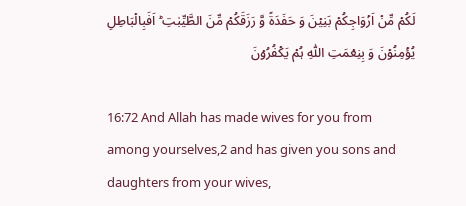لَکُمۡ مِّنۡ اَزۡوَاجِکُمۡ بَنِیۡنَ وَ حَفَدَۃً وَّ رَزَقَکُمۡ مِّنَ الطَّیِّبٰتِ ؕ اَفَبِالۡبَاطِلِ یُؤۡمِنُوۡنَ وَ بِنِعۡمَتِ اللّٰہِ ہُمۡ یَکۡفُرُوۡنَ

16:72 And Allah has made wives for you from among yourselves,2 and has given you sons and daughters from your wives,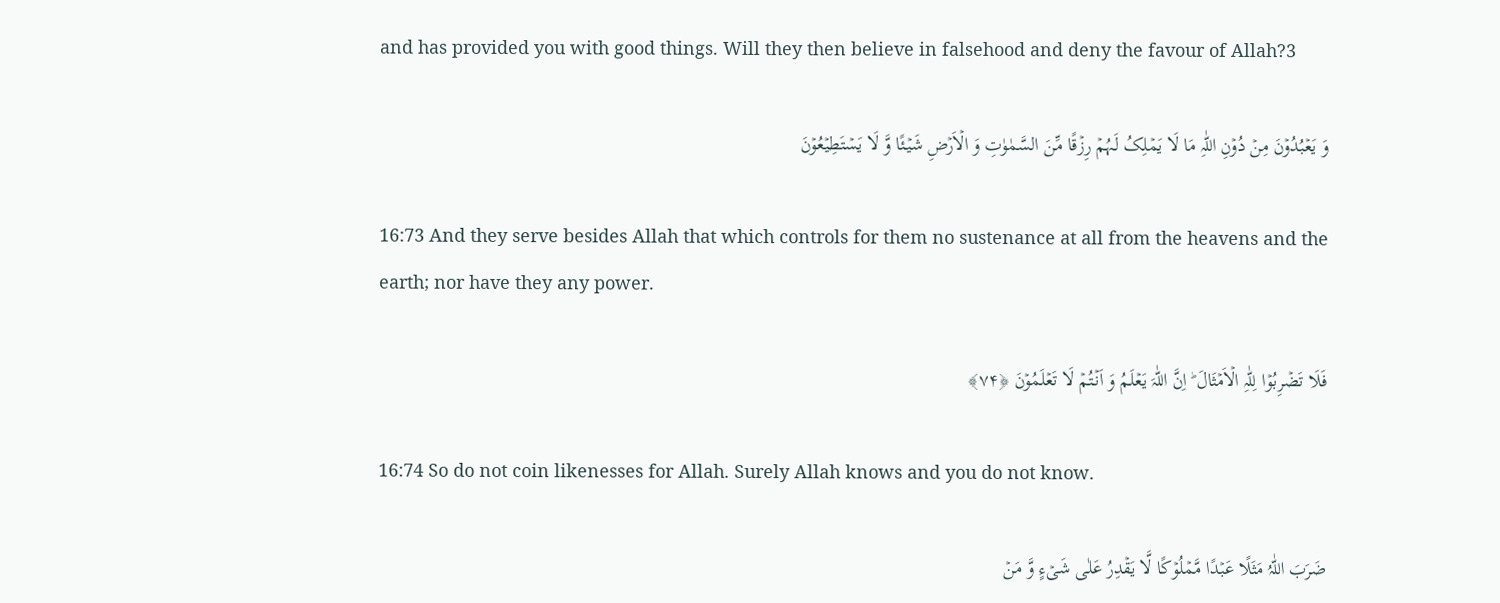and has provided you with good things. Will they then believe in falsehood and deny the favour of Allah?3

وَ یَعۡبُدُوۡنَ مِنۡ دُوۡنِ اللّٰہِ مَا لَا یَمۡلِکُ لَہُمۡ رِزۡقًا مِّنَ السَّمٰوٰتِ وَ الۡاَرۡضِ شَیۡئًا وَّ لَا یَسۡتَطِیۡعُوۡنَ

16:73 And they serve besides Allah that which controls for them no sustenance at all from the heavens and the earth; nor have they any power.

فَلَا تَضۡرِبُوۡا لِلّٰہِ الۡاَمۡثَالَ ؕ اِنَّ اللّٰہَ یَعۡلَمُ وَ اَنۡتُمۡ لَا تَعۡلَمُوۡنَ ﴿۷۴﴾

16:74 So do not coin likenesses for Allah. Surely Allah knows and you do not know.

ضَرَبَ اللّٰہُ مَثَلًا عَبۡدًا مَّمۡلُوۡکًا لَّا یَقۡدِرُ عَلٰی شَیۡءٍ وَّ مَنۡ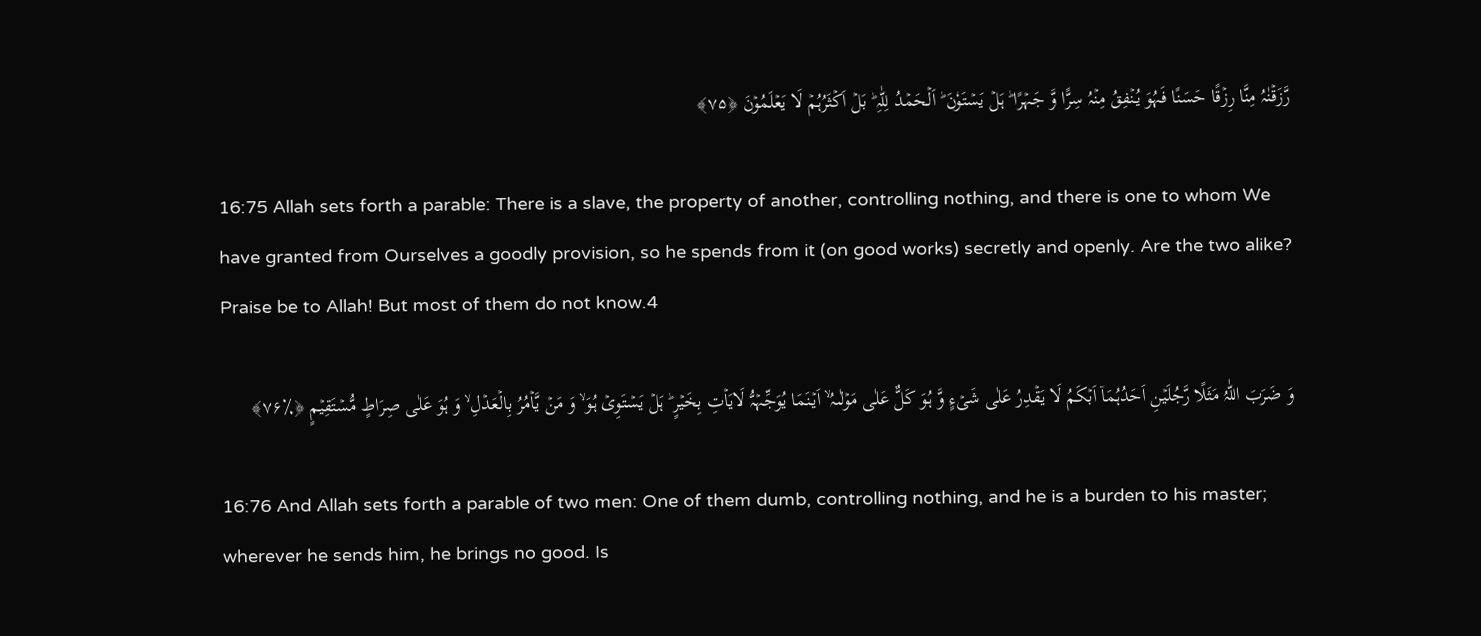رَّزَقۡنٰہُ مِنَّا رِزۡقًا حَسَنًا فَہُوَ یُنۡفِقُ مِنۡہُ سِرًّا وَّ جَہۡرًا ؕ ہَلۡ یَسۡتَوٗنَ ؕ اَلۡحَمۡدُ لِلّٰہِ ؕ بَلۡ اَکۡثَرُہُمۡ لَا یَعۡلَمُوۡنَ ﴿۷۵﴾

16:75 Allah sets forth a parable: There is a slave, the property of another, controlling nothing, and there is one to whom We have granted from Ourselves a goodly provision, so he spends from it (on good works) secretly and openly. Are the two alike? Praise be to Allah! But most of them do not know.4

وَ ضَرَبَ اللّٰہُ مَثَلًا رَّجُلَیۡنِ اَحَدُہُمَاۤ اَبۡکَمُ لَا یَقۡدِرُ عَلٰی شَیۡءٍ وَّ ہُوَ کَلٌّ عَلٰی مَوۡلٰىہُ ۙ اَیۡنَمَا یُوَجِّہۡہُّ لَایَاۡتِ بِخَیۡرٍ ؕ ہَلۡ یَسۡتَوِیۡ ہُوَ ۙ وَ مَنۡ یَّاۡمُرُ بِالۡعَدۡلِ ۙ وَ ہُوَ عَلٰی صِرَاطٍ مُّسۡتَقِیۡمٍ ﴿٪۷۶﴾

16:76 And Allah sets forth a parable of two men: One of them dumb, controlling nothing, and he is a burden to his master; wherever he sends him, he brings no good. Is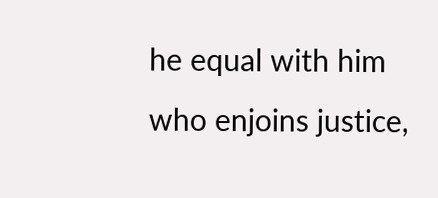he equal with him who enjoins justice,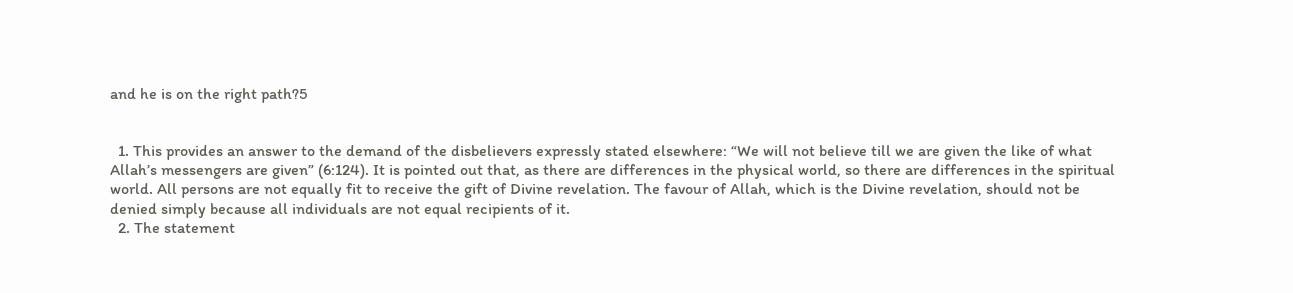and he is on the right path?5


  1. This provides an answer to the demand of the disbelievers expressly stated elsewhere: “We will not believe till we are given the like of what Allah’s messengers are given” (6:124). It is pointed out that, as there are differences in the physical world, so there are differences in the spiritual world. All persons are not equally fit to receive the gift of Divine revelation. The favour of Allah, which is the Divine revelation, should not be denied simply because all individuals are not equal recipients of it.
  2. The statement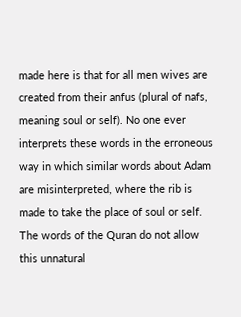made here is that for all men wives are created from their anfus (plural of nafs, meaning soul or self). No one ever interprets these words in the erroneous way in which similar words about Adam are misinterpreted, where the rib is made to take the place of soul or self. The words of the Quran do not allow this unnatural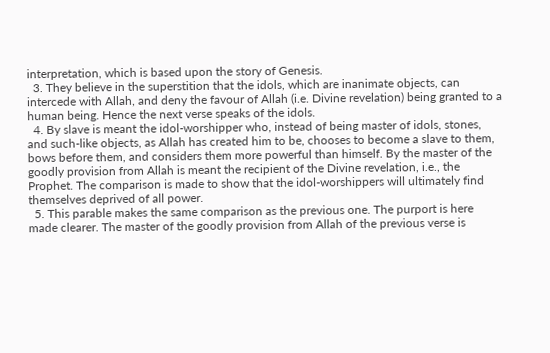interpretation, which is based upon the story of Genesis.
  3. They believe in the superstition that the idols, which are inanimate objects, can intercede with Allah, and deny the favour of Allah (i.e. Divine revelation) being granted to a human being. Hence the next verse speaks of the idols.
  4. By slave is meant the idol-worshipper who, instead of being master of idols, stones, and such-like objects, as Allah has created him to be, chooses to become a slave to them, bows before them, and considers them more powerful than himself. By the master of the goodly provision from Allah is meant the recipient of the Divine revelation, i.e., the Prophet. The comparison is made to show that the idol-worshippers will ultimately find themselves deprived of all power.
  5. This parable makes the same comparison as the previous one. The purport is here made clearer. The master of the goodly provision from Allah of the previous verse is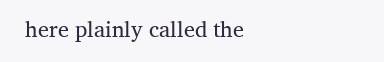here plainly called the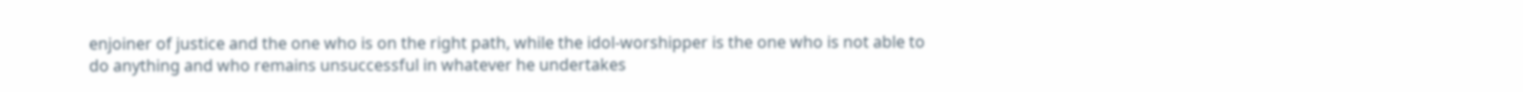enjoiner of justice and the one who is on the right path, while the idol-worshipper is the one who is not able to do anything and who remains unsuccessful in whatever he undertakes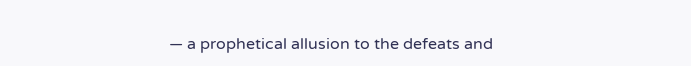— a prophetical allusion to the defeats and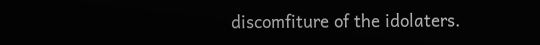discomfiture of the idolaters.